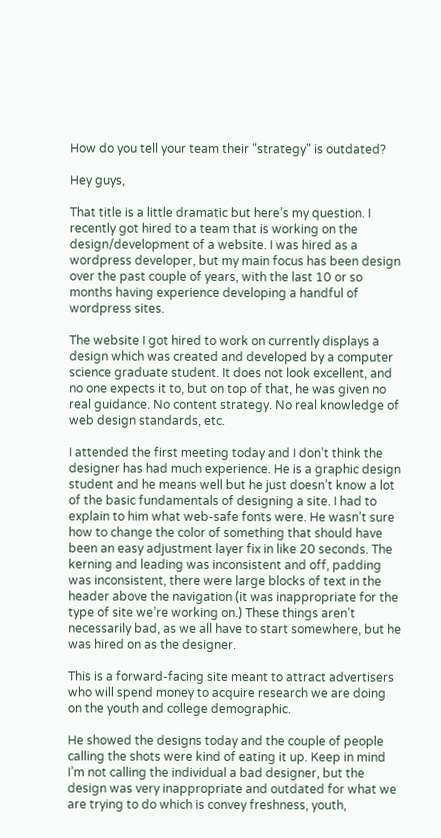How do you tell your team their "strategy" is outdated?

Hey guys,

That title is a little dramatic but here’s my question. I recently got hired to a team that is working on the design/development of a website. I was hired as a wordpress developer, but my main focus has been design over the past couple of years, with the last 10 or so months having experience developing a handful of wordpress sites.

The website I got hired to work on currently displays a design which was created and developed by a computer science graduate student. It does not look excellent, and no one expects it to, but on top of that, he was given no real guidance. No content strategy. No real knowledge of web design standards, etc.

I attended the first meeting today and I don’t think the designer has had much experience. He is a graphic design student and he means well but he just doesn’t know a lot of the basic fundamentals of designing a site. I had to explain to him what web-safe fonts were. He wasn’t sure how to change the color of something that should have been an easy adjustment layer fix in like 20 seconds. The kerning and leading was inconsistent and off, padding was inconsistent, there were large blocks of text in the header above the navigation (it was inappropriate for the type of site we’re working on.) These things aren’t necessarily bad, as we all have to start somewhere, but he was hired on as the designer.

This is a forward-facing site meant to attract advertisers who will spend money to acquire research we are doing on the youth and college demographic.

He showed the designs today and the couple of people calling the shots were kind of eating it up. Keep in mind I’m not calling the individual a bad designer, but the design was very inappropriate and outdated for what we are trying to do which is convey freshness, youth,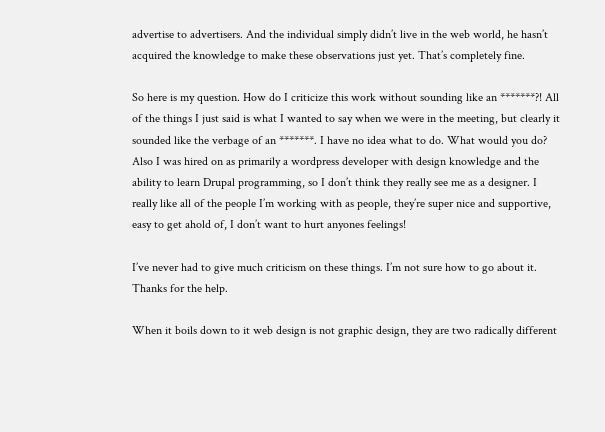advertise to advertisers. And the individual simply didn’t live in the web world, he hasn’t acquired the knowledge to make these observations just yet. That’s completely fine.

So here is my question. How do I criticize this work without sounding like an *******?! All of the things I just said is what I wanted to say when we were in the meeting, but clearly it sounded like the verbage of an *******. I have no idea what to do. What would you do? Also I was hired on as primarily a wordpress developer with design knowledge and the ability to learn Drupal programming, so I don’t think they really see me as a designer. I really like all of the people I’m working with as people, they’re super nice and supportive, easy to get ahold of, I don’t want to hurt anyones feelings!

I’ve never had to give much criticism on these things. I’m not sure how to go about it. Thanks for the help.

When it boils down to it web design is not graphic design, they are two radically different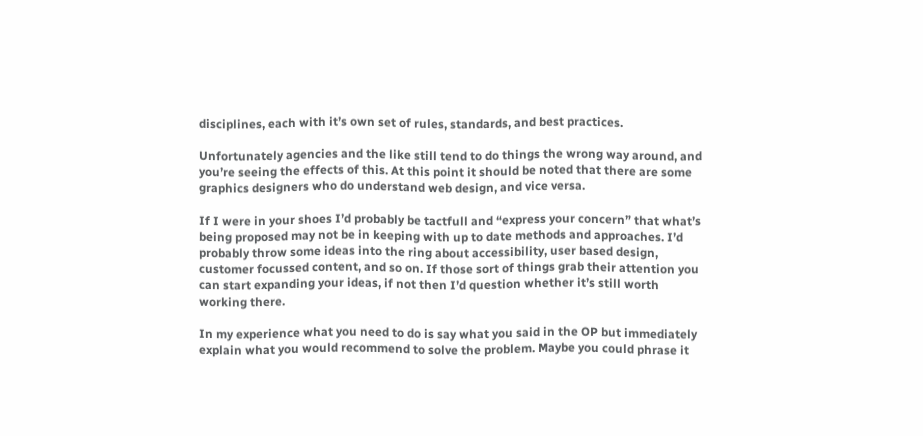disciplines, each with it’s own set of rules, standards, and best practices.

Unfortunately agencies and the like still tend to do things the wrong way around, and you’re seeing the effects of this. At this point it should be noted that there are some graphics designers who do understand web design, and vice versa.

If I were in your shoes I’d probably be tactfull and “express your concern” that what’s being proposed may not be in keeping with up to date methods and approaches. I’d probably throw some ideas into the ring about accessibility, user based design, customer focussed content, and so on. If those sort of things grab their attention you can start expanding your ideas, if not then I’d question whether it’s still worth working there.

In my experience what you need to do is say what you said in the OP but immediately explain what you would recommend to solve the problem. Maybe you could phrase it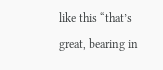like this “that’s great, bearing in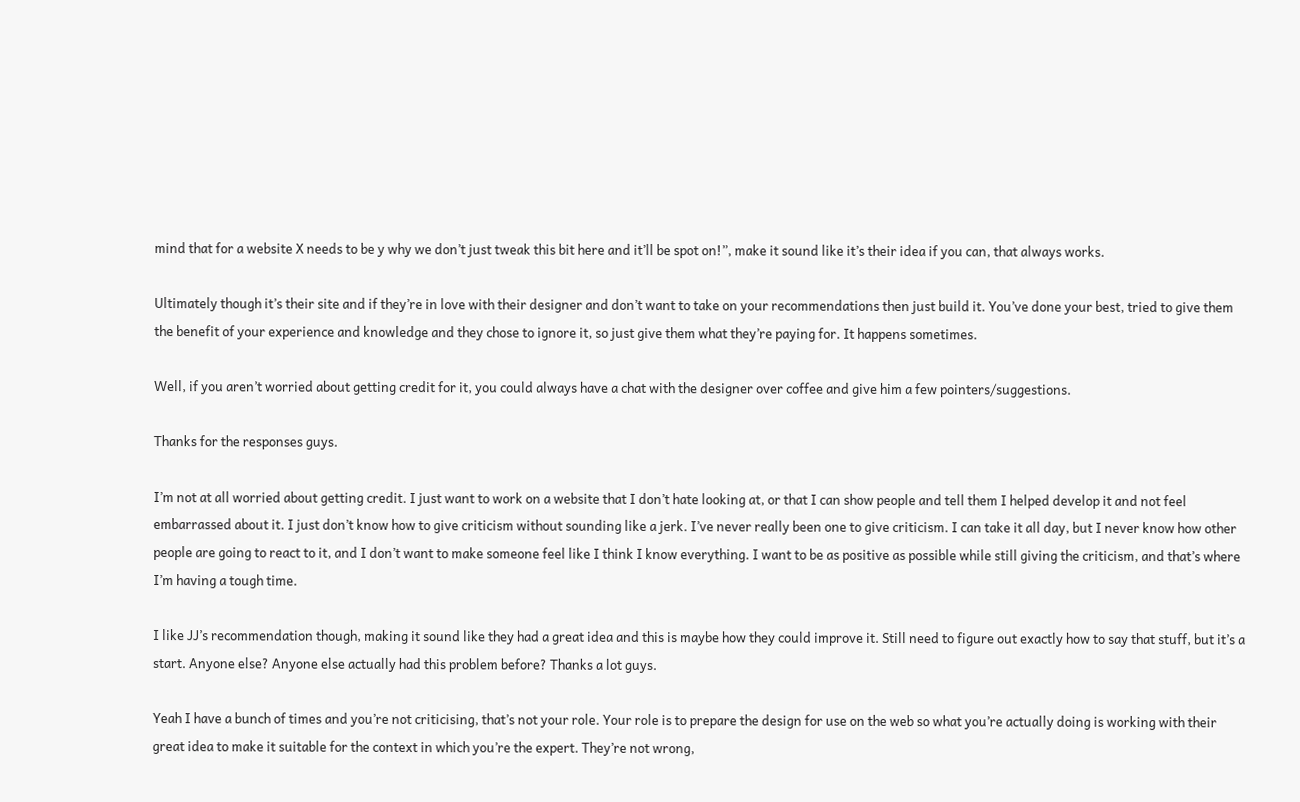mind that for a website X needs to be y why we don’t just tweak this bit here and it’ll be spot on!”, make it sound like it’s their idea if you can, that always works.

Ultimately though it’s their site and if they’re in love with their designer and don’t want to take on your recommendations then just build it. You’ve done your best, tried to give them the benefit of your experience and knowledge and they chose to ignore it, so just give them what they’re paying for. It happens sometimes.

Well, if you aren’t worried about getting credit for it, you could always have a chat with the designer over coffee and give him a few pointers/suggestions.

Thanks for the responses guys.

I’m not at all worried about getting credit. I just want to work on a website that I don’t hate looking at, or that I can show people and tell them I helped develop it and not feel embarrassed about it. I just don’t know how to give criticism without sounding like a jerk. I’ve never really been one to give criticism. I can take it all day, but I never know how other people are going to react to it, and I don’t want to make someone feel like I think I know everything. I want to be as positive as possible while still giving the criticism, and that’s where I’m having a tough time.

I like JJ’s recommendation though, making it sound like they had a great idea and this is maybe how they could improve it. Still need to figure out exactly how to say that stuff, but it’s a start. Anyone else? Anyone else actually had this problem before? Thanks a lot guys.

Yeah I have a bunch of times and you’re not criticising, that’s not your role. Your role is to prepare the design for use on the web so what you’re actually doing is working with their great idea to make it suitable for the context in which you’re the expert. They’re not wrong,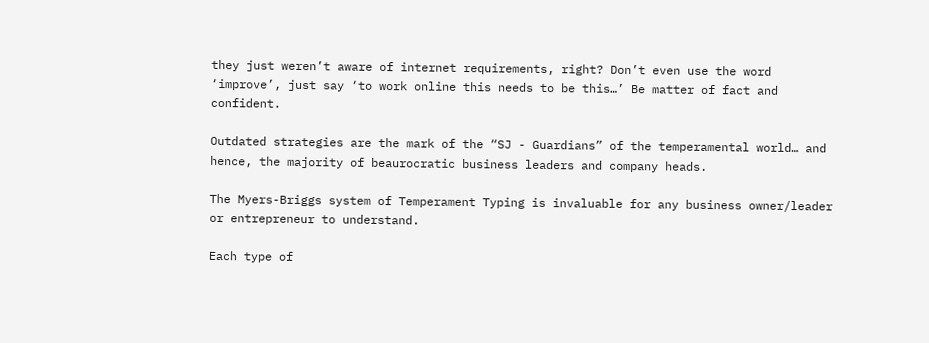they just weren’t aware of internet requirements, right? Don’t even use the word ‘improve’, just say ‘to work online this needs to be this…’ Be matter of fact and confident.

Outdated strategies are the mark of the “SJ - Guardians” of the temperamental world… and hence, the majority of beaurocratic business leaders and company heads.

The Myers-Briggs system of Temperament Typing is invaluable for any business owner/leader or entrepreneur to understand.

Each type of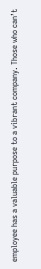employee has a valuable purpose to a vibrant company. Those who can’t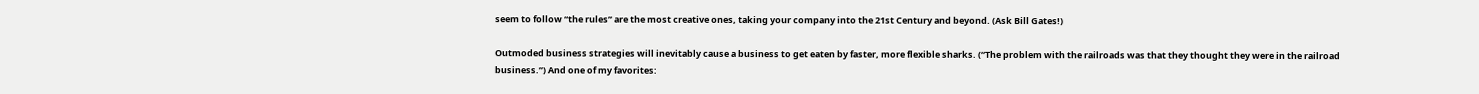seem to follow “the rules” are the most creative ones, taking your company into the 21st Century and beyond. (Ask Bill Gates!)

Outmoded business strategies will inevitably cause a business to get eaten by faster, more flexible sharks. (“The problem with the railroads was that they thought they were in the railroad business.”) And one of my favorites: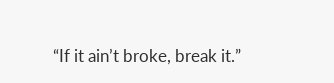“If it ain’t broke, break it.”